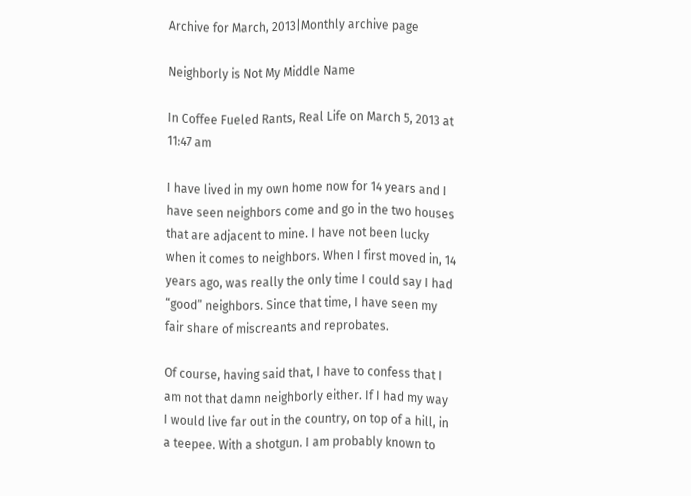Archive for March, 2013|Monthly archive page

Neighborly is Not My Middle Name

In Coffee Fueled Rants, Real Life on March 5, 2013 at 11:47 am

I have lived in my own home now for 14 years and I have seen neighbors come and go in the two houses that are adjacent to mine. I have not been lucky when it comes to neighbors. When I first moved in, 14 years ago, was really the only time I could say I had “good” neighbors. Since that time, I have seen my fair share of miscreants and reprobates.

Of course, having said that, I have to confess that I am not that damn neighborly either. If I had my way I would live far out in the country, on top of a hill, in a teepee. With a shotgun. I am probably known to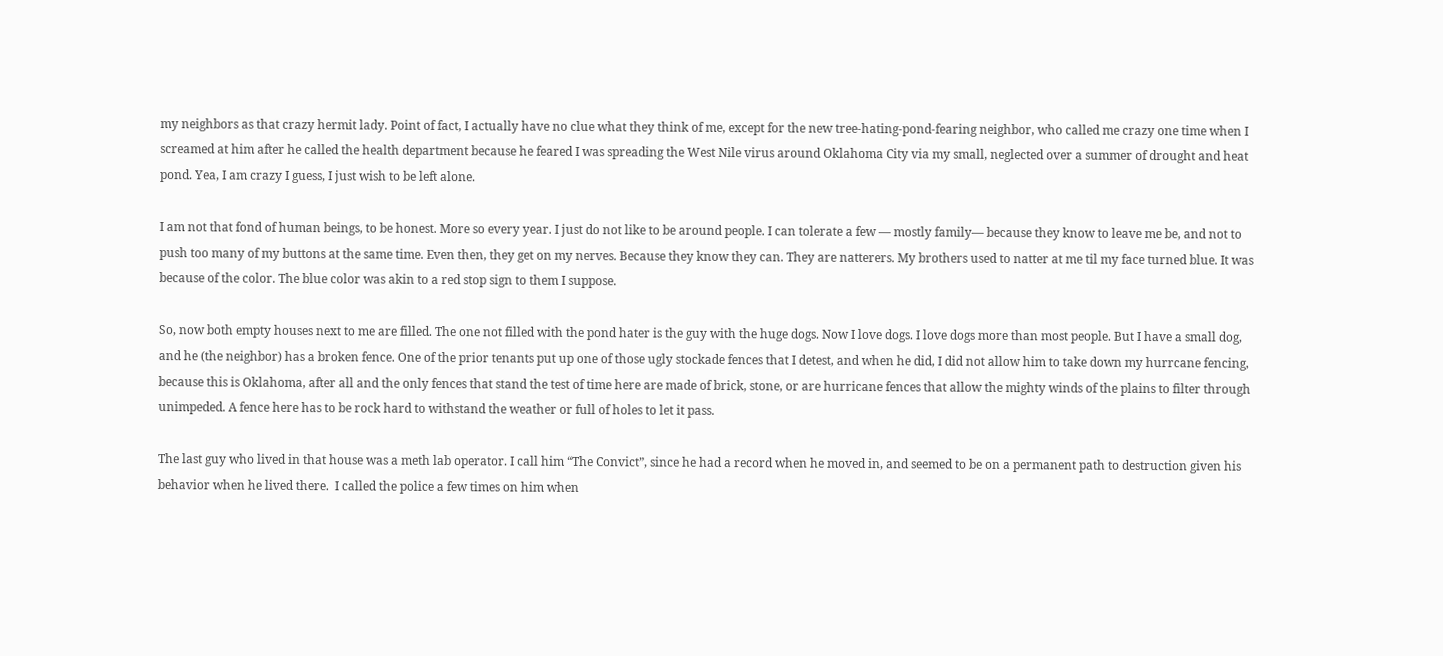my neighbors as that crazy hermit lady. Point of fact, I actually have no clue what they think of me, except for the new tree-hating-pond-fearing neighbor, who called me crazy one time when I screamed at him after he called the health department because he feared I was spreading the West Nile virus around Oklahoma City via my small, neglected over a summer of drought and heat pond. Yea, I am crazy I guess, I just wish to be left alone.

I am not that fond of human beings, to be honest. More so every year. I just do not like to be around people. I can tolerate a few — mostly family— because they know to leave me be, and not to push too many of my buttons at the same time. Even then, they get on my nerves. Because they know they can. They are natterers. My brothers used to natter at me til my face turned blue. It was because of the color. The blue color was akin to a red stop sign to them I suppose.

So, now both empty houses next to me are filled. The one not filled with the pond hater is the guy with the huge dogs. Now I love dogs. I love dogs more than most people. But I have a small dog, and he (the neighbor) has a broken fence. One of the prior tenants put up one of those ugly stockade fences that I detest, and when he did, I did not allow him to take down my hurrcane fencing, because this is Oklahoma, after all and the only fences that stand the test of time here are made of brick, stone, or are hurricane fences that allow the mighty winds of the plains to filter through unimpeded. A fence here has to be rock hard to withstand the weather or full of holes to let it pass.

The last guy who lived in that house was a meth lab operator. I call him “The Convict”, since he had a record when he moved in, and seemed to be on a permanent path to destruction given his behavior when he lived there.  I called the police a few times on him when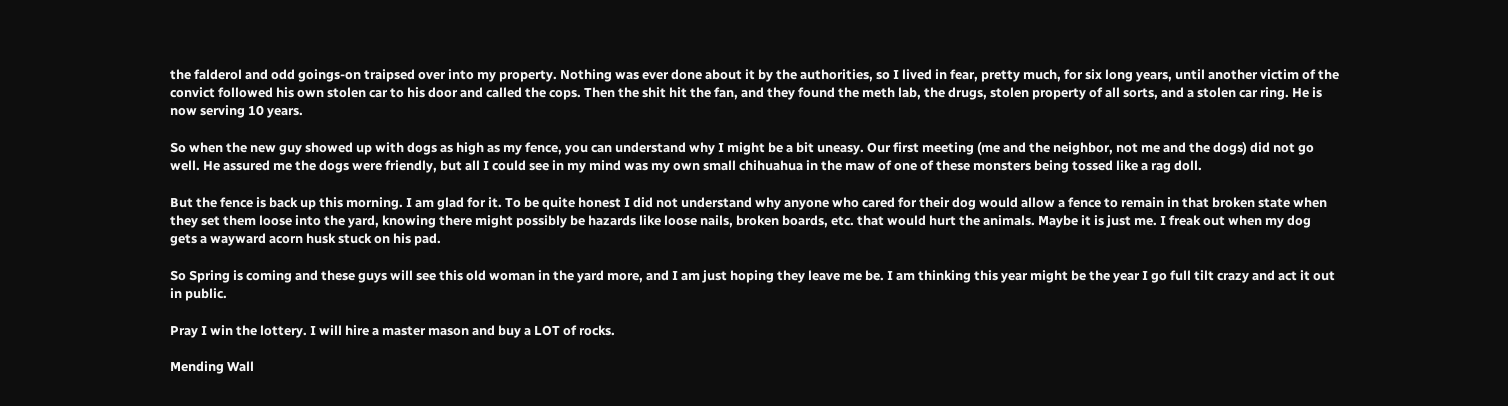the falderol and odd goings-on traipsed over into my property. Nothing was ever done about it by the authorities, so I lived in fear, pretty much, for six long years, until another victim of the convict followed his own stolen car to his door and called the cops. Then the shit hit the fan, and they found the meth lab, the drugs, stolen property of all sorts, and a stolen car ring. He is now serving 10 years.

So when the new guy showed up with dogs as high as my fence, you can understand why I might be a bit uneasy. Our first meeting (me and the neighbor, not me and the dogs) did not go well. He assured me the dogs were friendly, but all I could see in my mind was my own small chihuahua in the maw of one of these monsters being tossed like a rag doll.

But the fence is back up this morning. I am glad for it. To be quite honest I did not understand why anyone who cared for their dog would allow a fence to remain in that broken state when they set them loose into the yard, knowing there might possibly be hazards like loose nails, broken boards, etc. that would hurt the animals. Maybe it is just me. I freak out when my dog gets a wayward acorn husk stuck on his pad.

So Spring is coming and these guys will see this old woman in the yard more, and I am just hoping they leave me be. I am thinking this year might be the year I go full tilt crazy and act it out in public.

Pray I win the lottery. I will hire a master mason and buy a LOT of rocks.

Mending Wall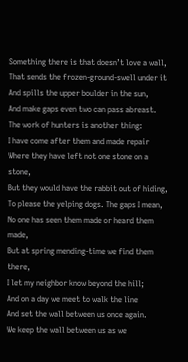Something there is that doesn’t love a wall,
That sends the frozen-ground-swell under it
And spills the upper boulder in the sun,
And make gaps even two can pass abreast.
The work of hunters is another thing:
I have come after them and made repair
Where they have left not one stone on a stone,
But they would have the rabbit out of hiding,
To please the yelping dogs. The gaps I mean,
No one has seen them made or heard them made,
But at spring mending-time we find them there,
I let my neighbor know beyond the hill;
And on a day we meet to walk the line
And set the wall between us once again.
We keep the wall between us as we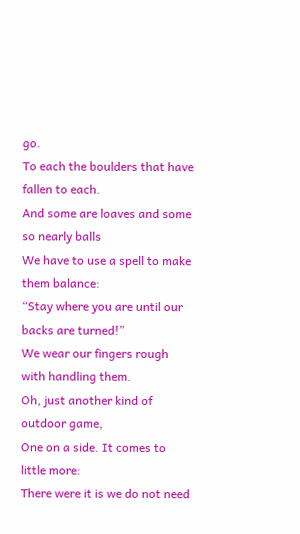go.
To each the boulders that have fallen to each.
And some are loaves and some so nearly balls
We have to use a spell to make them balance:
“Stay where you are until our backs are turned!”
We wear our fingers rough with handling them.
Oh, just another kind of outdoor game,
One on a side. It comes to little more:
There were it is we do not need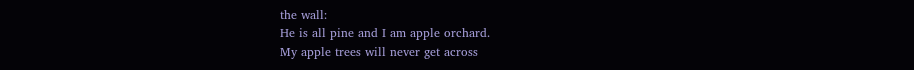the wall:
He is all pine and I am apple orchard.
My apple trees will never get across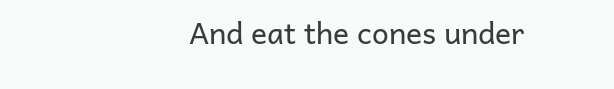And eat the cones under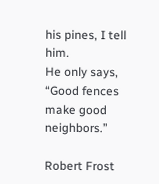his pines, I tell him.
He only says, “Good fences make good neighbors.”

Robert Frost